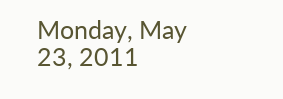Monday, May 23, 2011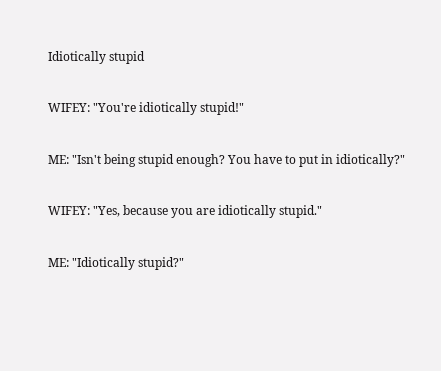Idiotically stupid

WIFEY: "You're idiotically stupid!"

ME: "Isn't being stupid enough? You have to put in idiotically?"

WIFEY: "Yes, because you are idiotically stupid."

ME: "Idiotically stupid?"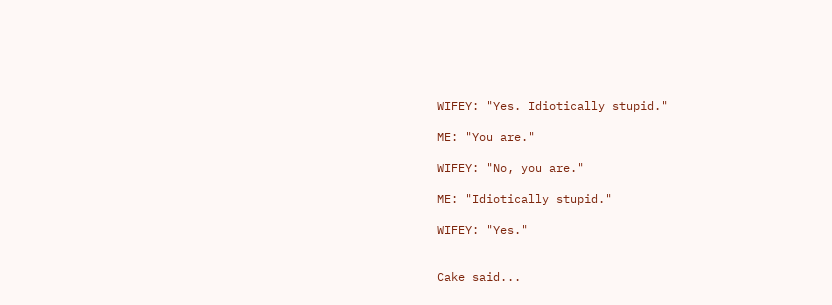WIFEY: "Yes. Idiotically stupid."

ME: "You are."

WIFEY: "No, you are."

ME: "Idiotically stupid."

WIFEY: "Yes."


Cake said...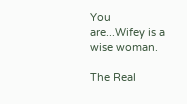You are...Wifey is a wise woman.

The Real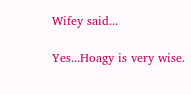Wifey said...

Yes...Hoagy is very wise.